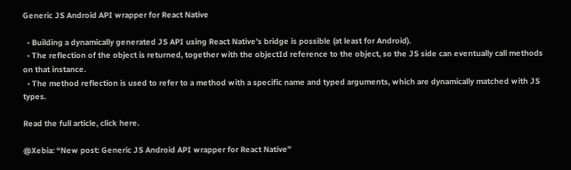Generic JS Android API wrapper for React Native

  • Building a dynamically generated JS API using React Native’s bridge is possible (at least for Android).
  • The reflection of the object is returned, together with the objectId reference to the object, so the JS side can eventually call methods on that instance.
  • The method reflection is used to refer to a method with a specific name and typed arguments, which are dynamically matched with JS types.

Read the full article, click here.

@Xebia: “New post: Generic JS Android API wrapper for React Native”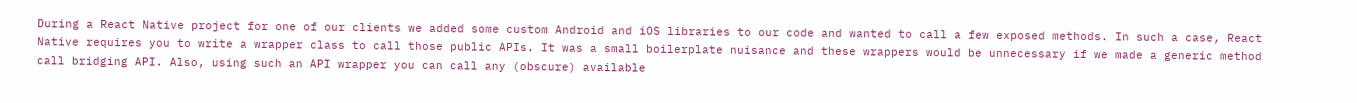During a React Native project for one of our clients we added some custom Android and iOS libraries to our code and wanted to call a few exposed methods. In such a case, React Native requires you to write a wrapper class to call those public APIs. It was a small boilerplate nuisance and these wrappers would be unnecessary if we made a generic method call bridging API. Also, using such an API wrapper you can call any (obscure) available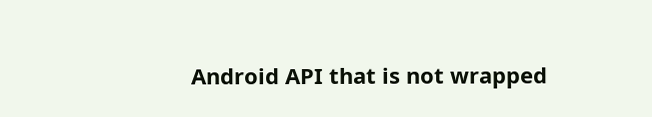Android API that is not wrapped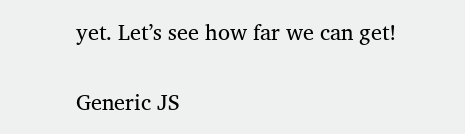yet. Let’s see how far we can get!

Generic JS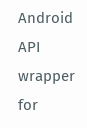Android API wrapper for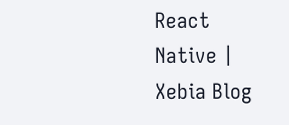React Native | Xebia Blog